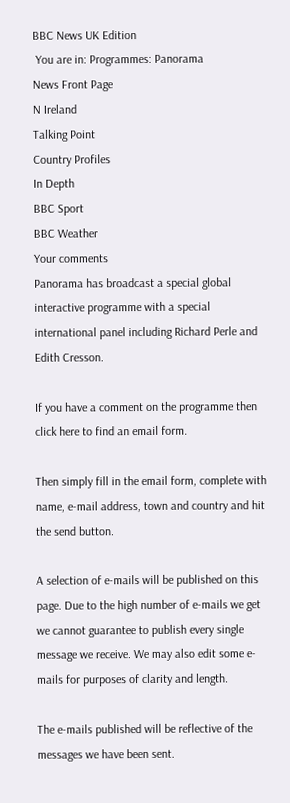BBC News UK Edition
 You are in: Programmes: Panorama
News Front Page
N Ireland
Talking Point
Country Profiles
In Depth
BBC Sport
BBC Weather
Your comments
Panorama has broadcast a special global interactive programme with a special international panel including Richard Perle and Edith Cresson.

If you have a comment on the programme then click here to find an email form.

Then simply fill in the email form, complete with name, e-mail address, town and country and hit the send button.

A selection of e-mails will be published on this page. Due to the high number of e-mails we get we cannot guarantee to publish every single message we receive. We may also edit some e-mails for purposes of clarity and length.

The e-mails published will be reflective of the messages we have been sent.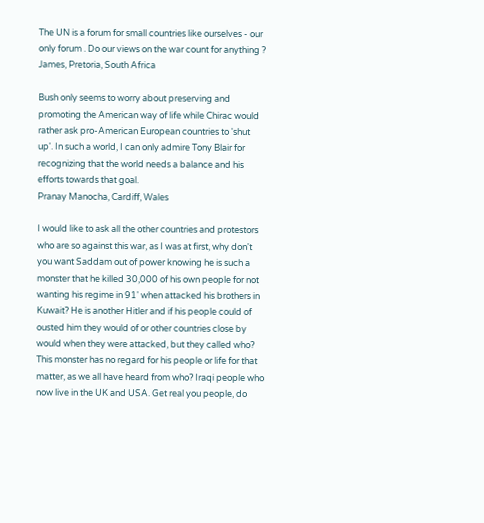The UN is a forum for small countries like ourselves - our only forum . Do our views on the war count for anything ?
James, Pretoria, South Africa

Bush only seems to worry about preserving and promoting the American way of life while Chirac would rather ask pro-American European countries to 'shut up'. In such a world, I can only admire Tony Blair for recognizing that the world needs a balance and his efforts towards that goal.
Pranay Manocha, Cardiff, Wales

I would like to ask all the other countries and protestors who are so against this war, as I was at first, why don't you want Saddam out of power knowing he is such a monster that he killed 30,000 of his own people for not wanting his regime in 91' when attacked his brothers in Kuwait? He is another Hitler and if his people could of ousted him they would of or other countries close by would when they were attacked, but they called who? This monster has no regard for his people or life for that matter, as we all have heard from who? Iraqi people who now live in the UK and USA. Get real you people, do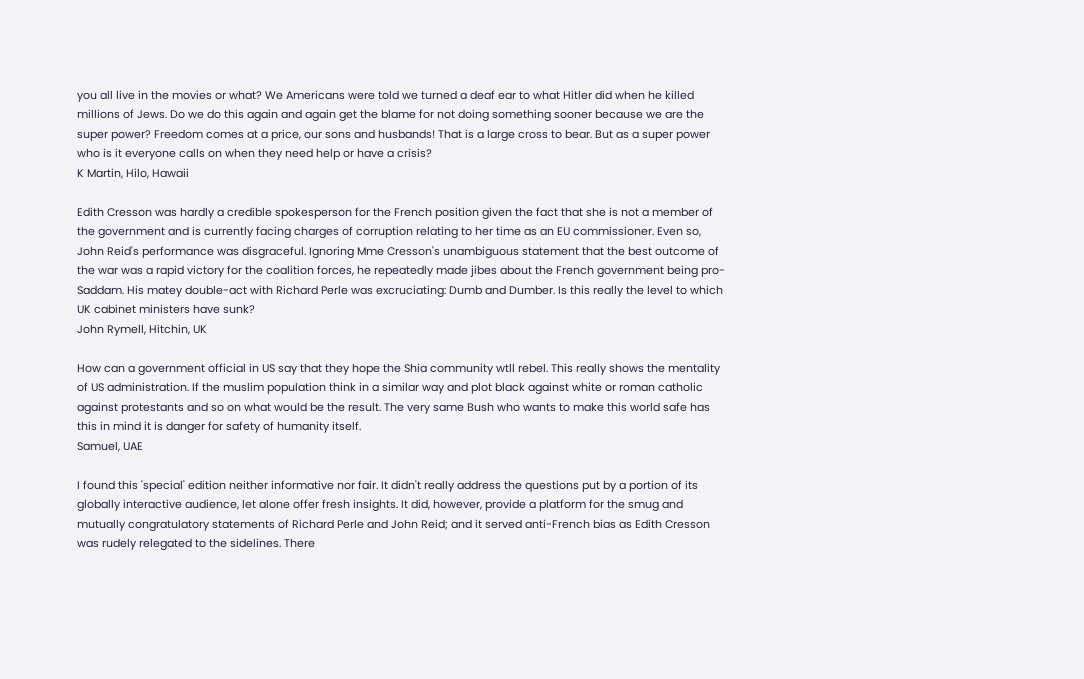you all live in the movies or what? We Americans were told we turned a deaf ear to what Hitler did when he killed millions of Jews. Do we do this again and again get the blame for not doing something sooner because we are the super power? Freedom comes at a price, our sons and husbands! That is a large cross to bear. But as a super power who is it everyone calls on when they need help or have a crisis?
K Martin, Hilo, Hawaii

Edith Cresson was hardly a credible spokesperson for the French position given the fact that she is not a member of the government and is currently facing charges of corruption relating to her time as an EU commissioner. Even so, John Reid's performance was disgraceful. Ignoring Mme Cresson's unambiguous statement that the best outcome of the war was a rapid victory for the coalition forces, he repeatedly made jibes about the French government being pro-Saddam. His matey double-act with Richard Perle was excruciating: Dumb and Dumber. Is this really the level to which UK cabinet ministers have sunk?
John Rymell, Hitchin, UK

How can a government official in US say that they hope the Shia community wtll rebel. This really shows the mentality of US administration. If the muslim population think in a similar way and plot black against white or roman catholic against protestants and so on what would be the result. The very same Bush who wants to make this world safe has this in mind it is danger for safety of humanity itself.
Samuel, UAE

I found this 'special' edition neither informative nor fair. It didn't really address the questions put by a portion of its globally interactive audience, let alone offer fresh insights. It did, however, provide a platform for the smug and mutually congratulatory statements of Richard Perle and John Reid; and it served anti-French bias as Edith Cresson was rudely relegated to the sidelines. There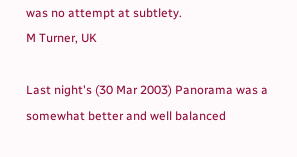was no attempt at subtlety.
M Turner, UK

Last night's (30 Mar 2003) Panorama was a somewhat better and well balanced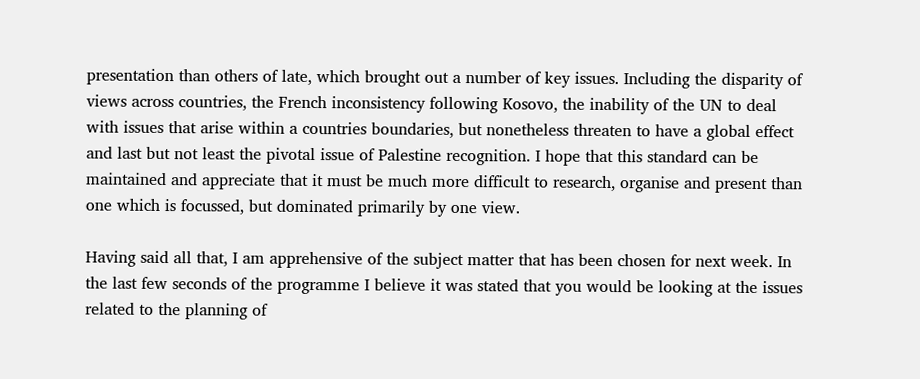presentation than others of late, which brought out a number of key issues. Including the disparity of views across countries, the French inconsistency following Kosovo, the inability of the UN to deal with issues that arise within a countries boundaries, but nonetheless threaten to have a global effect and last but not least the pivotal issue of Palestine recognition. I hope that this standard can be maintained and appreciate that it must be much more difficult to research, organise and present than one which is focussed, but dominated primarily by one view.

Having said all that, I am apprehensive of the subject matter that has been chosen for next week. In the last few seconds of the programme I believe it was stated that you would be looking at the issues related to the planning of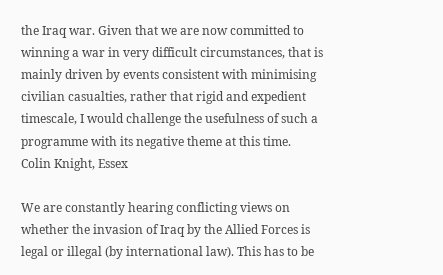the Iraq war. Given that we are now committed to winning a war in very difficult circumstances, that is mainly driven by events consistent with minimising civilian casualties, rather that rigid and expedient timescale, I would challenge the usefulness of such a programme with its negative theme at this time.
Colin Knight, Essex

We are constantly hearing conflicting views on whether the invasion of Iraq by the Allied Forces is legal or illegal (by international law). This has to be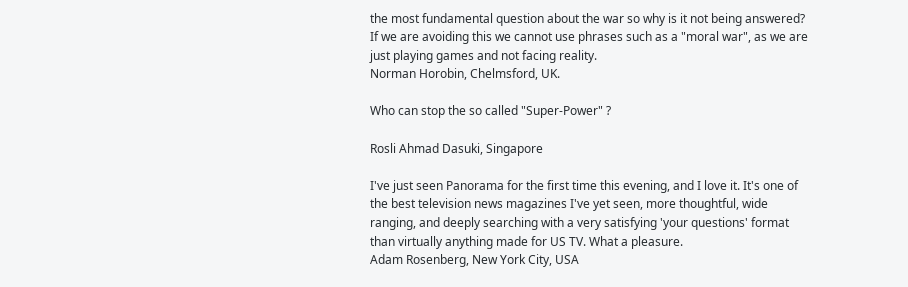the most fundamental question about the war so why is it not being answered? If we are avoiding this we cannot use phrases such as a "moral war", as we are just playing games and not facing reality.
Norman Horobin, Chelmsford, UK.

Who can stop the so called "Super-Power" ?

Rosli Ahmad Dasuki, Singapore

I've just seen Panorama for the first time this evening, and I love it. It's one of the best television news magazines I've yet seen, more thoughtful, wide ranging, and deeply searching with a very satisfying 'your questions' format than virtually anything made for US TV. What a pleasure.
Adam Rosenberg, New York City, USA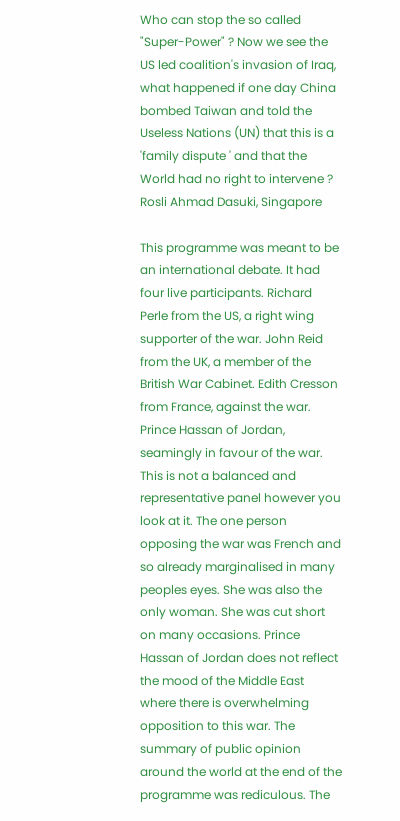Who can stop the so called "Super-Power" ? Now we see the US led coalition's invasion of Iraq, what happened if one day China bombed Taiwan and told the Useless Nations (UN) that this is a 'family dispute ' and that the World had no right to intervene ?
Rosli Ahmad Dasuki, Singapore

This programme was meant to be an international debate. It had four live participants. Richard Perle from the US, a right wing supporter of the war. John Reid from the UK, a member of the British War Cabinet. Edith Cresson from France, against the war. Prince Hassan of Jordan, seamingly in favour of the war. This is not a balanced and representative panel however you look at it. The one person opposing the war was French and so already marginalised in many peoples eyes. She was also the only woman. She was cut short on many occasions. Prince Hassan of Jordan does not reflect the mood of the Middle East where there is overwhelming opposition to this war. The summary of public opinion around the world at the end of the programme was rediculous. The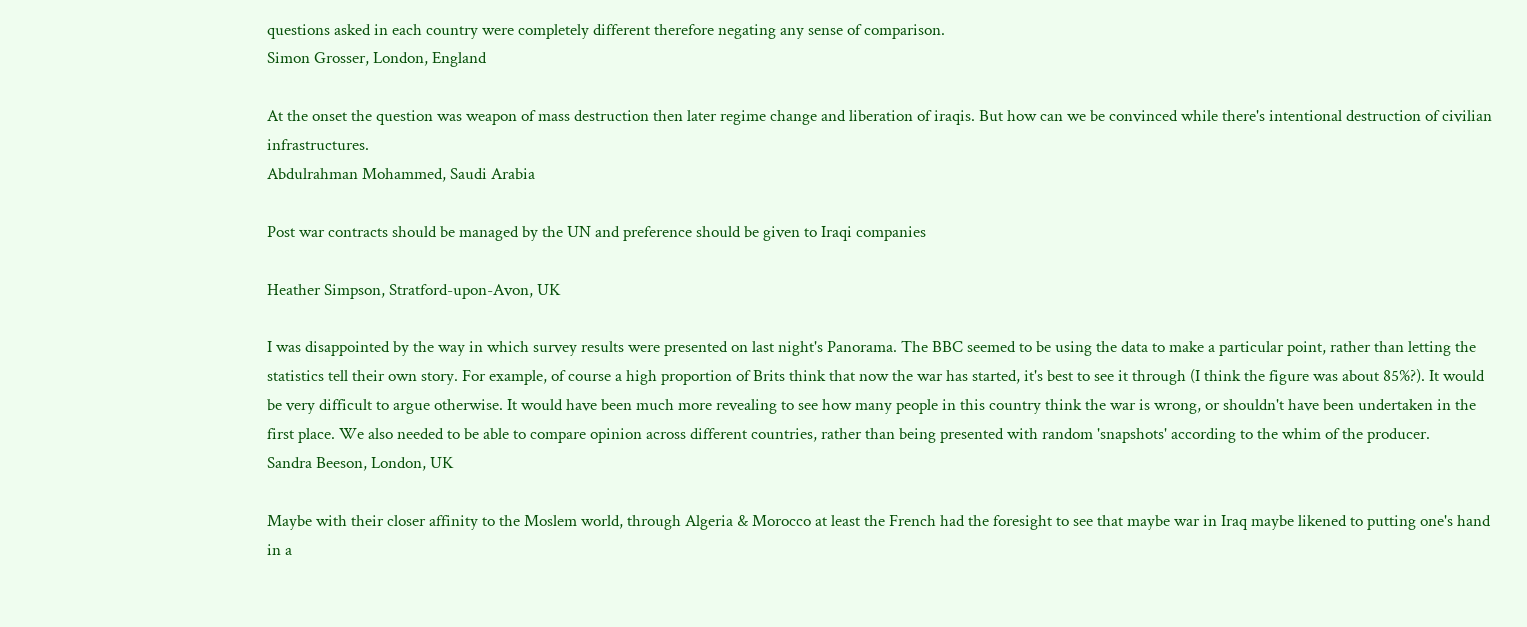questions asked in each country were completely different therefore negating any sense of comparison.
Simon Grosser, London, England

At the onset the question was weapon of mass destruction then later regime change and liberation of iraqis. But how can we be convinced while there's intentional destruction of civilian infrastructures.
Abdulrahman Mohammed, Saudi Arabia

Post war contracts should be managed by the UN and preference should be given to Iraqi companies

Heather Simpson, Stratford-upon-Avon, UK

I was disappointed by the way in which survey results were presented on last night's Panorama. The BBC seemed to be using the data to make a particular point, rather than letting the statistics tell their own story. For example, of course a high proportion of Brits think that now the war has started, it's best to see it through (I think the figure was about 85%?). It would be very difficult to argue otherwise. It would have been much more revealing to see how many people in this country think the war is wrong, or shouldn't have been undertaken in the first place. We also needed to be able to compare opinion across different countries, rather than being presented with random 'snapshots' according to the whim of the producer.
Sandra Beeson, London, UK

Maybe with their closer affinity to the Moslem world, through Algeria & Morocco at least the French had the foresight to see that maybe war in Iraq maybe likened to putting one's hand in a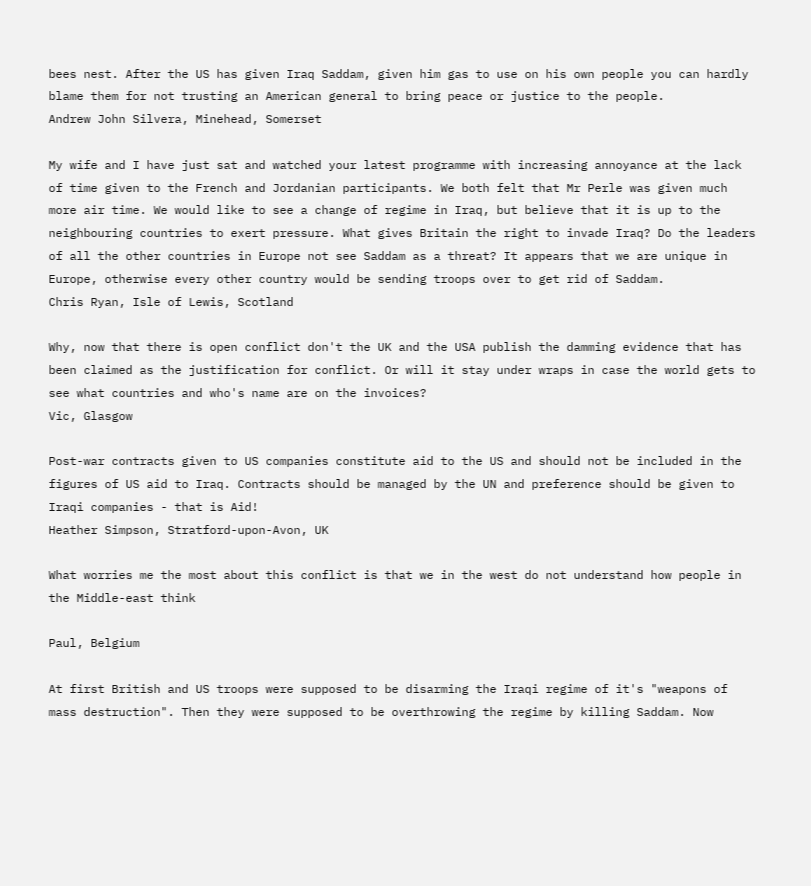bees nest. After the US has given Iraq Saddam, given him gas to use on his own people you can hardly blame them for not trusting an American general to bring peace or justice to the people.
Andrew John Silvera, Minehead, Somerset

My wife and I have just sat and watched your latest programme with increasing annoyance at the lack of time given to the French and Jordanian participants. We both felt that Mr Perle was given much more air time. We would like to see a change of regime in Iraq, but believe that it is up to the neighbouring countries to exert pressure. What gives Britain the right to invade Iraq? Do the leaders of all the other countries in Europe not see Saddam as a threat? It appears that we are unique in Europe, otherwise every other country would be sending troops over to get rid of Saddam.
Chris Ryan, Isle of Lewis, Scotland

Why, now that there is open conflict don't the UK and the USA publish the damming evidence that has been claimed as the justification for conflict. Or will it stay under wraps in case the world gets to see what countries and who's name are on the invoices?
Vic, Glasgow

Post-war contracts given to US companies constitute aid to the US and should not be included in the figures of US aid to Iraq. Contracts should be managed by the UN and preference should be given to Iraqi companies - that is Aid!
Heather Simpson, Stratford-upon-Avon, UK

What worries me the most about this conflict is that we in the west do not understand how people in the Middle-east think

Paul, Belgium

At first British and US troops were supposed to be disarming the Iraqi regime of it's "weapons of mass destruction". Then they were supposed to be overthrowing the regime by killing Saddam. Now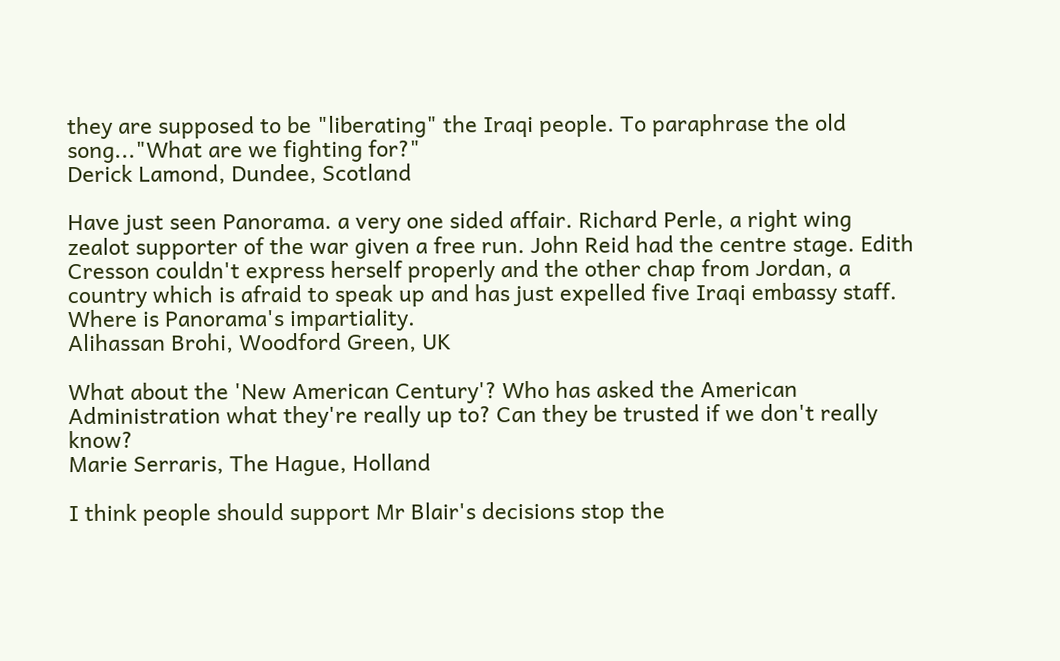they are supposed to be "liberating" the Iraqi people. To paraphrase the old song..."What are we fighting for?"
Derick Lamond, Dundee, Scotland

Have just seen Panorama. a very one sided affair. Richard Perle, a right wing zealot supporter of the war given a free run. John Reid had the centre stage. Edith Cresson couldn't express herself properly and the other chap from Jordan, a country which is afraid to speak up and has just expelled five Iraqi embassy staff. Where is Panorama's impartiality.
Alihassan Brohi, Woodford Green, UK

What about the 'New American Century'? Who has asked the American Administration what they're really up to? Can they be trusted if we don't really know?
Marie Serraris, The Hague, Holland

I think people should support Mr Blair's decisions stop the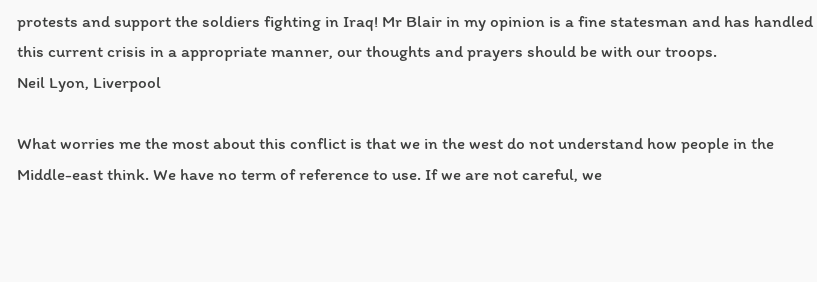protests and support the soldiers fighting in Iraq! Mr Blair in my opinion is a fine statesman and has handled this current crisis in a appropriate manner, our thoughts and prayers should be with our troops.
Neil Lyon, Liverpool

What worries me the most about this conflict is that we in the west do not understand how people in the Middle-east think. We have no term of reference to use. If we are not careful, we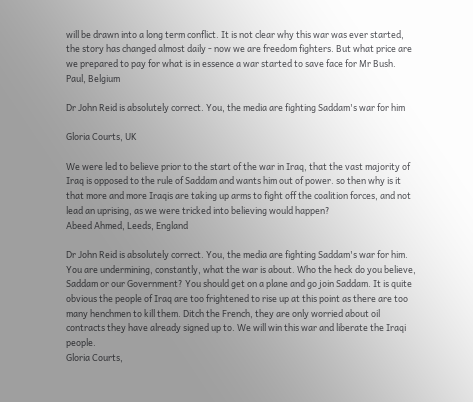will be drawn into a long term conflict. It is not clear why this war was ever started, the story has changed almost daily - now we are freedom fighters. But what price are we prepared to pay for what is in essence a war started to save face for Mr Bush.
Paul, Belgium

Dr John Reid is absolutely correct. You, the media are fighting Saddam's war for him

Gloria Courts, UK

We were led to believe prior to the start of the war in Iraq, that the vast majority of Iraq is opposed to the rule of Saddam and wants him out of power. so then why is it that more and more Iraqis are taking up arms to fight off the coalition forces, and not lead an uprising, as we were tricked into believing would happen?
Abeed Ahmed, Leeds, England

Dr John Reid is absolutely correct. You, the media are fighting Saddam's war for him. You are undermining, constantly, what the war is about. Who the heck do you believe, Saddam or our Government? You should get on a plane and go join Saddam. It is quite obvious the people of Iraq are too frightened to rise up at this point as there are too many henchmen to kill them. Ditch the French, they are only worried about oil contracts they have already signed up to. We will win this war and liberate the Iraqi people.
Gloria Courts,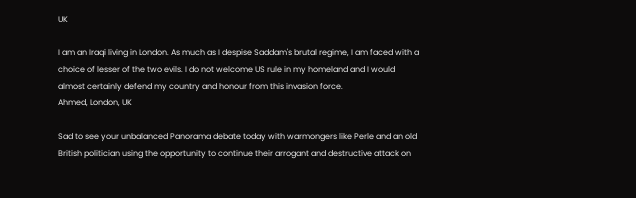UK

I am an Iraqi living in London. As much as I despise Saddam's brutal regime, I am faced with a choice of lesser of the two evils. I do not welcome US rule in my homeland and I would almost certainly defend my country and honour from this invasion force.
Ahmed, London, UK

Sad to see your unbalanced Panorama debate today with warmongers like Perle and an old British politician using the opportunity to continue their arrogant and destructive attack on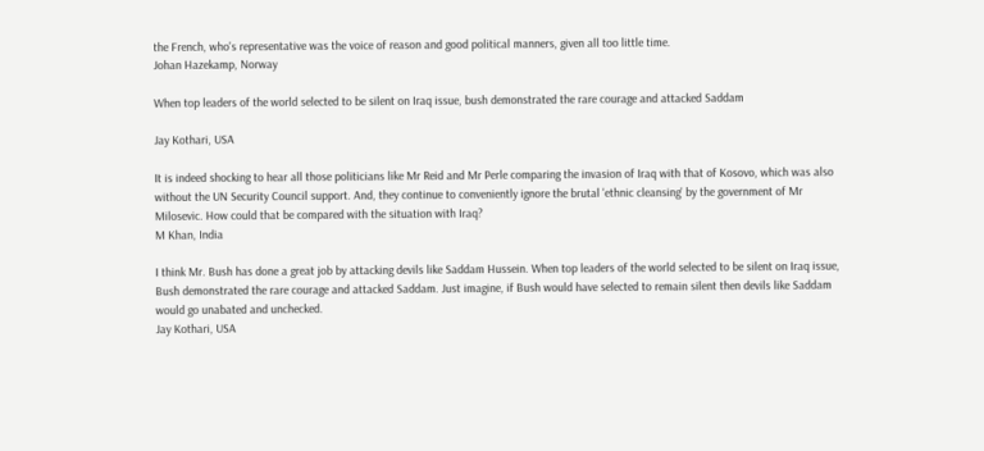the French, who's representative was the voice of reason and good political manners, given all too little time.
Johan Hazekamp, Norway

When top leaders of the world selected to be silent on Iraq issue, bush demonstrated the rare courage and attacked Saddam

Jay Kothari, USA

It is indeed shocking to hear all those politicians like Mr Reid and Mr Perle comparing the invasion of Iraq with that of Kosovo, which was also without the UN Security Council support. And, they continue to conveniently ignore the brutal 'ethnic cleansing' by the government of Mr Milosevic. How could that be compared with the situation with Iraq?
M Khan, India

I think Mr. Bush has done a great job by attacking devils like Saddam Hussein. When top leaders of the world selected to be silent on Iraq issue, Bush demonstrated the rare courage and attacked Saddam. Just imagine, if Bush would have selected to remain silent then devils like Saddam would go unabated and unchecked.
Jay Kothari, USA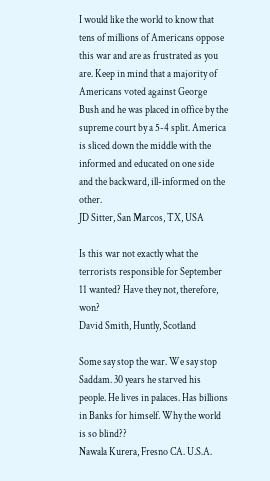I would like the world to know that tens of millions of Americans oppose this war and are as frustrated as you are. Keep in mind that a majority of Americans voted against George Bush and he was placed in office by the supreme court by a 5-4 split. America is sliced down the middle with the informed and educated on one side and the backward, ill-informed on the other.
JD Sitter, San Marcos, TX, USA

Is this war not exactly what the terrorists responsible for September 11 wanted? Have they not, therefore, won?
David Smith, Huntly, Scotland

Some say stop the war. We say stop Saddam. 30 years he starved his people. He lives in palaces. Has billions in Banks for himself. Why the world is so blind??
Nawala Kurera, Fresno CA. U.S.A.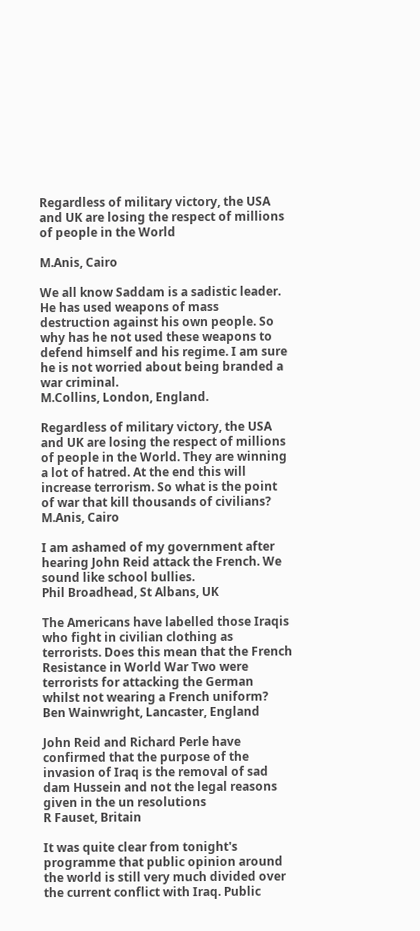Regardless of military victory, the USA and UK are losing the respect of millions of people in the World

M.Anis, Cairo

We all know Saddam is a sadistic leader. He has used weapons of mass destruction against his own people. So why has he not used these weapons to defend himself and his regime. I am sure he is not worried about being branded a war criminal.
M.Collins, London, England.

Regardless of military victory, the USA and UK are losing the respect of millions of people in the World. They are winning a lot of hatred. At the end this will increase terrorism. So what is the point of war that kill thousands of civilians?
M.Anis, Cairo

I am ashamed of my government after hearing John Reid attack the French. We sound like school bullies.
Phil Broadhead, St Albans, UK

The Americans have labelled those Iraqis who fight in civilian clothing as terrorists. Does this mean that the French Resistance in World War Two were terrorists for attacking the German whilst not wearing a French uniform?
Ben Wainwright, Lancaster, England

John Reid and Richard Perle have confirmed that the purpose of the invasion of Iraq is the removal of sad dam Hussein and not the legal reasons given in the un resolutions
R Fauset, Britain

It was quite clear from tonight's programme that public opinion around the world is still very much divided over the current conflict with Iraq. Public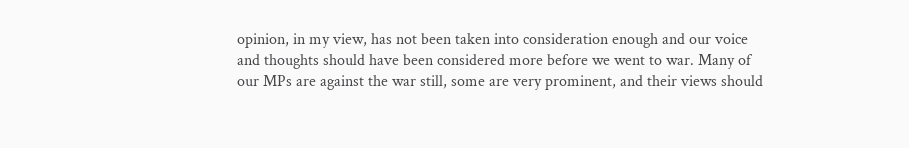opinion, in my view, has not been taken into consideration enough and our voice and thoughts should have been considered more before we went to war. Many of our MPs are against the war still, some are very prominent, and their views should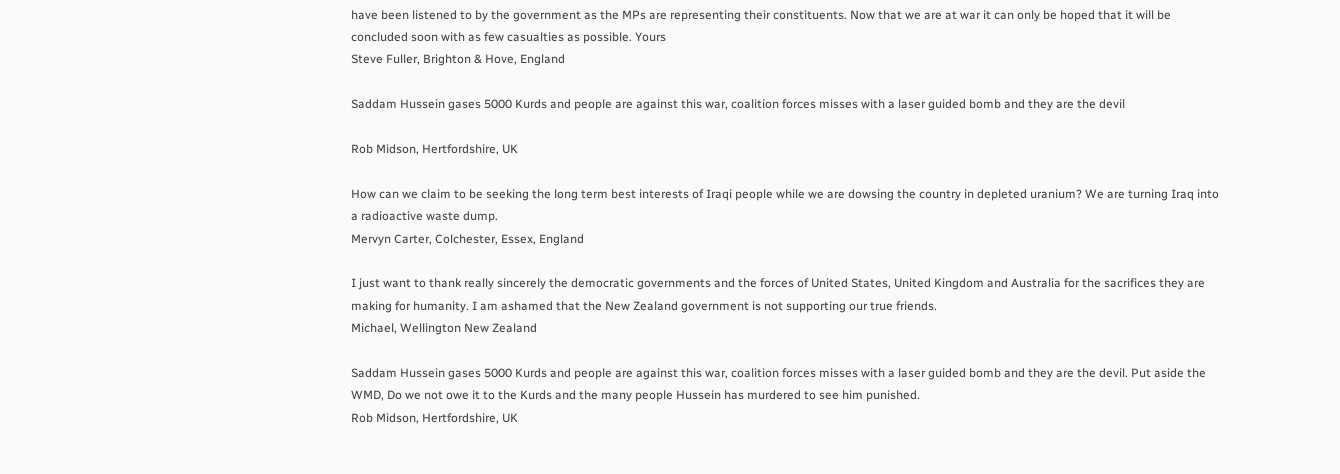have been listened to by the government as the MPs are representing their constituents. Now that we are at war it can only be hoped that it will be concluded soon with as few casualties as possible. Yours
Steve Fuller, Brighton & Hove, England

Saddam Hussein gases 5000 Kurds and people are against this war, coalition forces misses with a laser guided bomb and they are the devil

Rob Midson, Hertfordshire, UK

How can we claim to be seeking the long term best interests of Iraqi people while we are dowsing the country in depleted uranium? We are turning Iraq into a radioactive waste dump.
Mervyn Carter, Colchester, Essex, England

I just want to thank really sincerely the democratic governments and the forces of United States, United Kingdom and Australia for the sacrifices they are making for humanity. I am ashamed that the New Zealand government is not supporting our true friends.
Michael, Wellington New Zealand

Saddam Hussein gases 5000 Kurds and people are against this war, coalition forces misses with a laser guided bomb and they are the devil. Put aside the WMD, Do we not owe it to the Kurds and the many people Hussein has murdered to see him punished.
Rob Midson, Hertfordshire, UK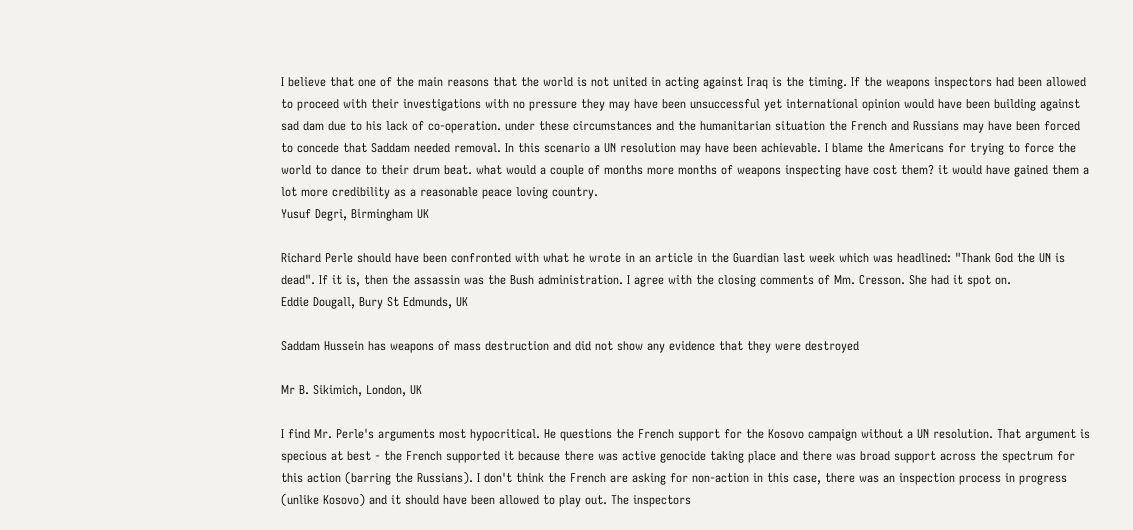I believe that one of the main reasons that the world is not united in acting against Iraq is the timing. If the weapons inspectors had been allowed to proceed with their investigations with no pressure they may have been unsuccessful yet international opinion would have been building against sad dam due to his lack of co-operation. under these circumstances and the humanitarian situation the French and Russians may have been forced to concede that Saddam needed removal. In this scenario a UN resolution may have been achievable. I blame the Americans for trying to force the world to dance to their drum beat. what would a couple of months more months of weapons inspecting have cost them? it would have gained them a lot more credibility as a reasonable peace loving country.
Yusuf Degri, Birmingham UK

Richard Perle should have been confronted with what he wrote in an article in the Guardian last week which was headlined: "Thank God the UN is dead". If it is, then the assassin was the Bush administration. I agree with the closing comments of Mm. Cresson. She had it spot on.
Eddie Dougall, Bury St Edmunds, UK

Saddam Hussein has weapons of mass destruction and did not show any evidence that they were destroyed

Mr B. Sikimich, London, UK

I find Mr. Perle's arguments most hypocritical. He questions the French support for the Kosovo campaign without a UN resolution. That argument is specious at best - the French supported it because there was active genocide taking place and there was broad support across the spectrum for this action (barring the Russians). I don't think the French are asking for non-action in this case, there was an inspection process in progress (unlike Kosovo) and it should have been allowed to play out. The inspectors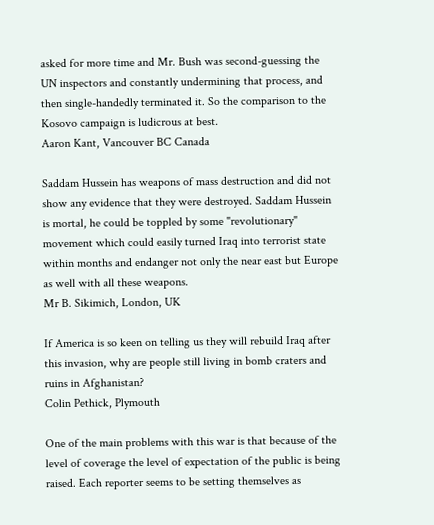asked for more time and Mr. Bush was second-guessing the UN inspectors and constantly undermining that process, and then single-handedly terminated it. So the comparison to the Kosovo campaign is ludicrous at best.
Aaron Kant, Vancouver BC Canada

Saddam Hussein has weapons of mass destruction and did not show any evidence that they were destroyed. Saddam Hussein is mortal, he could be toppled by some "revolutionary" movement which could easily turned Iraq into terrorist state within months and endanger not only the near east but Europe as well with all these weapons.
Mr B. Sikimich, London, UK

If America is so keen on telling us they will rebuild Iraq after this invasion, why are people still living in bomb craters and ruins in Afghanistan?
Colin Pethick, Plymouth

One of the main problems with this war is that because of the level of coverage the level of expectation of the public is being raised. Each reporter seems to be setting themselves as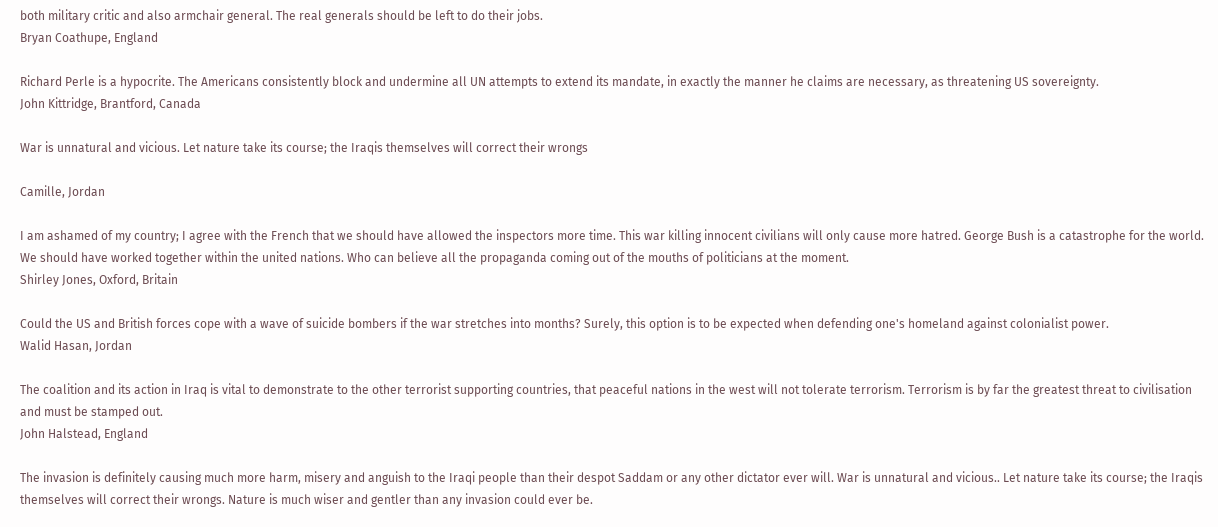both military critic and also armchair general. The real generals should be left to do their jobs.
Bryan Coathupe, England

Richard Perle is a hypocrite. The Americans consistently block and undermine all UN attempts to extend its mandate, in exactly the manner he claims are necessary, as threatening US sovereignty.
John Kittridge, Brantford, Canada

War is unnatural and vicious. Let nature take its course; the Iraqis themselves will correct their wrongs

Camille, Jordan

I am ashamed of my country; I agree with the French that we should have allowed the inspectors more time. This war killing innocent civilians will only cause more hatred. George Bush is a catastrophe for the world. We should have worked together within the united nations. Who can believe all the propaganda coming out of the mouths of politicians at the moment.
Shirley Jones, Oxford, Britain

Could the US and British forces cope with a wave of suicide bombers if the war stretches into months? Surely, this option is to be expected when defending one's homeland against colonialist power.
Walid Hasan, Jordan

The coalition and its action in Iraq is vital to demonstrate to the other terrorist supporting countries, that peaceful nations in the west will not tolerate terrorism. Terrorism is by far the greatest threat to civilisation and must be stamped out.
John Halstead, England

The invasion is definitely causing much more harm, misery and anguish to the Iraqi people than their despot Saddam or any other dictator ever will. War is unnatural and vicious.. Let nature take its course; the Iraqis themselves will correct their wrongs. Nature is much wiser and gentler than any invasion could ever be.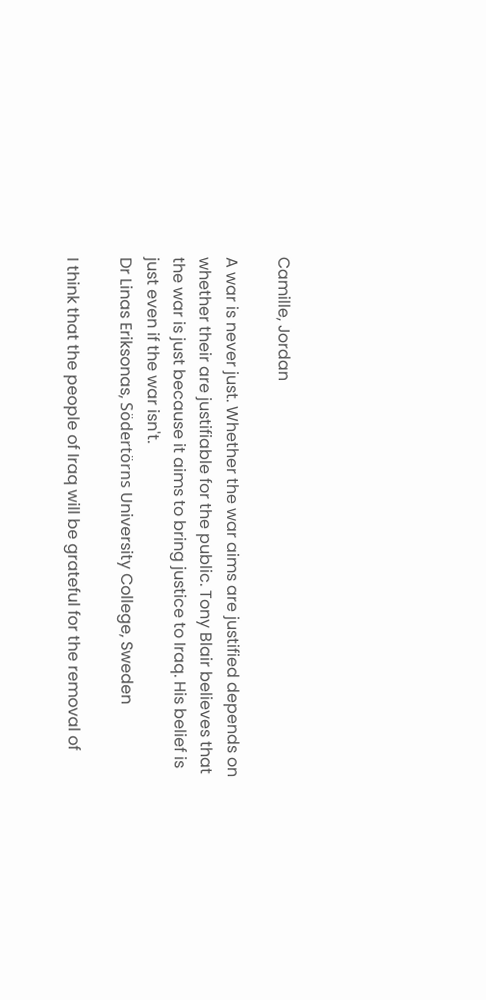Camille, Jordan

A war is never just. Whether the war aims are justified depends on whether their are justifiable for the public. Tony Blair believes that the war is just because it aims to bring justice to Iraq. His belief is just even if the war isn't.
Dr Linas Eriksonas, Södertörns University College, Sweden

I think that the people of Iraq will be grateful for the removal of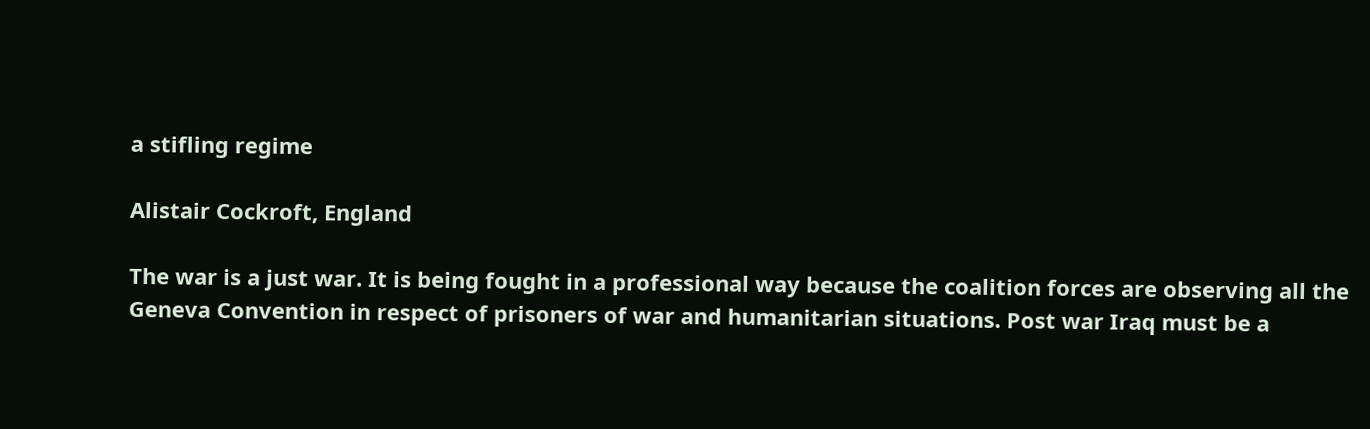a stifling regime

Alistair Cockroft, England

The war is a just war. It is being fought in a professional way because the coalition forces are observing all the Geneva Convention in respect of prisoners of war and humanitarian situations. Post war Iraq must be a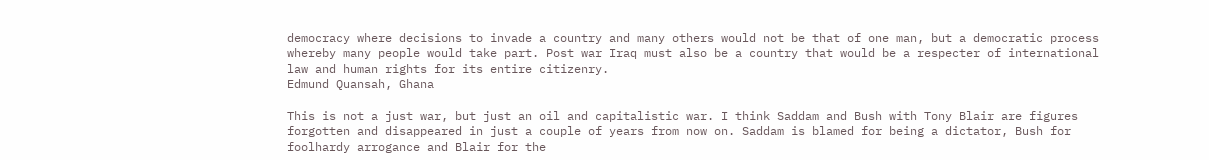democracy where decisions to invade a country and many others would not be that of one man, but a democratic process whereby many people would take part. Post war Iraq must also be a country that would be a respecter of international law and human rights for its entire citizenry.
Edmund Quansah, Ghana

This is not a just war, but just an oil and capitalistic war. I think Saddam and Bush with Tony Blair are figures forgotten and disappeared in just a couple of years from now on. Saddam is blamed for being a dictator, Bush for foolhardy arrogance and Blair for the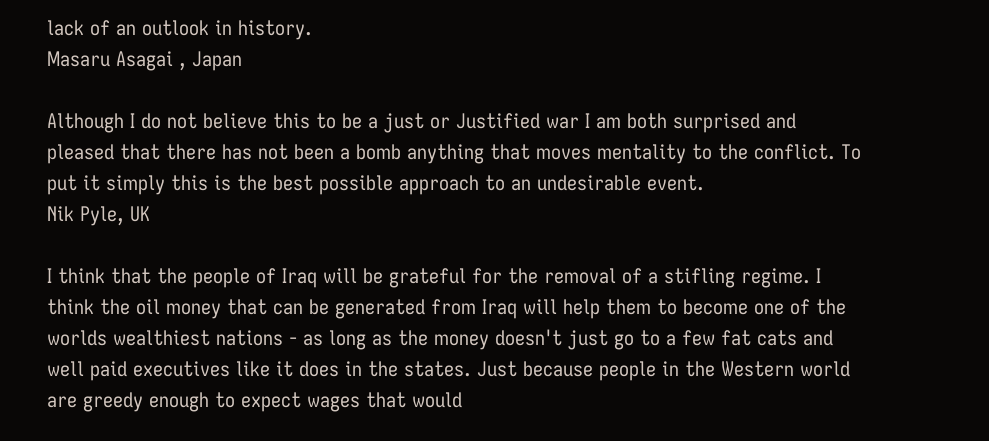lack of an outlook in history.
Masaru Asagai , Japan

Although I do not believe this to be a just or Justified war I am both surprised and pleased that there has not been a bomb anything that moves mentality to the conflict. To put it simply this is the best possible approach to an undesirable event.
Nik Pyle, UK

I think that the people of Iraq will be grateful for the removal of a stifling regime. I think the oil money that can be generated from Iraq will help them to become one of the worlds wealthiest nations - as long as the money doesn't just go to a few fat cats and well paid executives like it does in the states. Just because people in the Western world are greedy enough to expect wages that would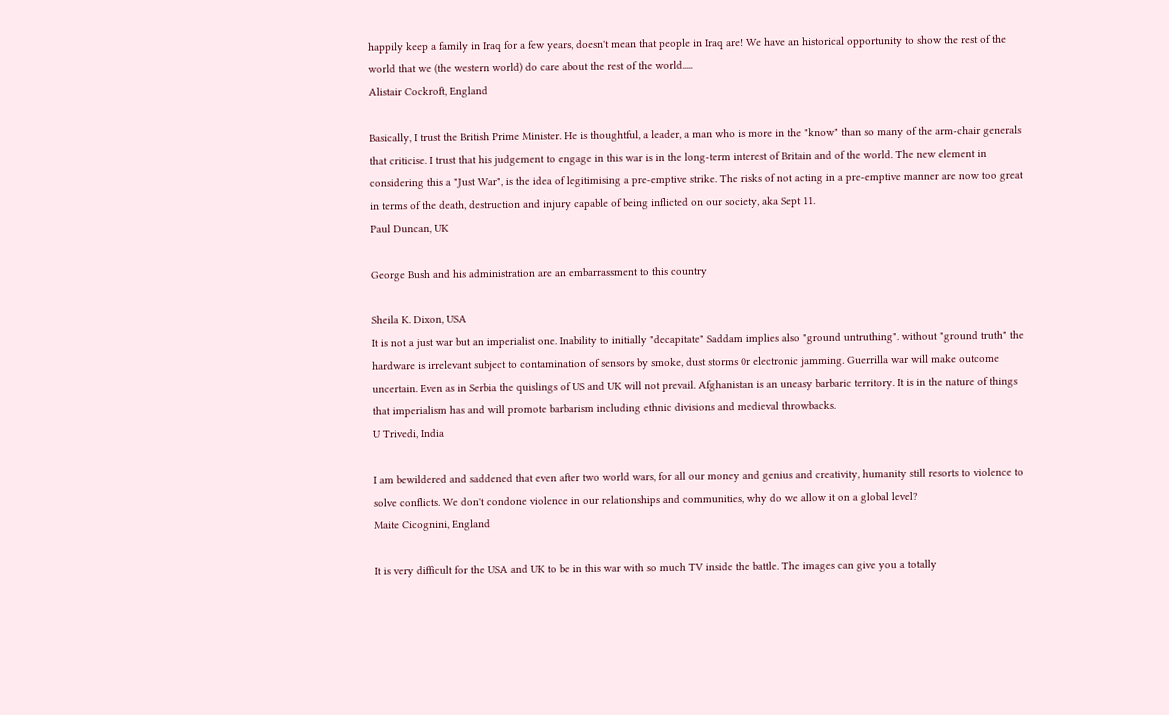happily keep a family in Iraq for a few years, doesn't mean that people in Iraq are! We have an historical opportunity to show the rest of the world that we (the western world) do care about the rest of the world.....
Alistair Cockroft, England

Basically, I trust the British Prime Minister. He is thoughtful, a leader, a man who is more in the "know" than so many of the arm-chair generals that criticise. I trust that his judgement to engage in this war is in the long-term interest of Britain and of the world. The new element in considering this a "Just War", is the idea of legitimising a pre-emptive strike. The risks of not acting in a pre-emptive manner are now too great in terms of the death, destruction and injury capable of being inflicted on our society, aka Sept 11.
Paul Duncan, UK

George Bush and his administration are an embarrassment to this country

Sheila K. Dixon, USA
It is not a just war but an imperialist one. Inability to initially "decapitate" Saddam implies also "ground untruthing". without "ground truth" the hardware is irrelevant subject to contamination of sensors by smoke, dust storms 0r electronic jamming. Guerrilla war will make outcome uncertain. Even as in Serbia the quislings of US and UK will not prevail. Afghanistan is an uneasy barbaric territory. It is in the nature of things that imperialism has and will promote barbarism including ethnic divisions and medieval throwbacks.
U Trivedi, India

I am bewildered and saddened that even after two world wars, for all our money and genius and creativity, humanity still resorts to violence to solve conflicts. We don't condone violence in our relationships and communities, why do we allow it on a global level?
Maite Cicognini, England

It is very difficult for the USA and UK to be in this war with so much TV inside the battle. The images can give you a totally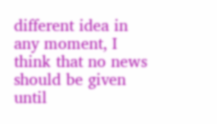different idea in any moment, I think that no news should be given until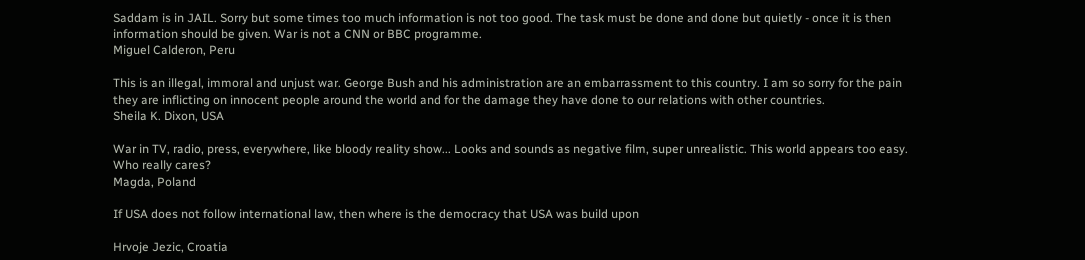Saddam is in JAIL. Sorry but some times too much information is not too good. The task must be done and done but quietly - once it is then information should be given. War is not a CNN or BBC programme.
Miguel Calderon, Peru

This is an illegal, immoral and unjust war. George Bush and his administration are an embarrassment to this country. I am so sorry for the pain they are inflicting on innocent people around the world and for the damage they have done to our relations with other countries.
Sheila K. Dixon, USA

War in TV, radio, press, everywhere, like bloody reality show... Looks and sounds as negative film, super unrealistic. This world appears too easy. Who really cares?
Magda, Poland

If USA does not follow international law, then where is the democracy that USA was build upon

Hrvoje Jezic, Croatia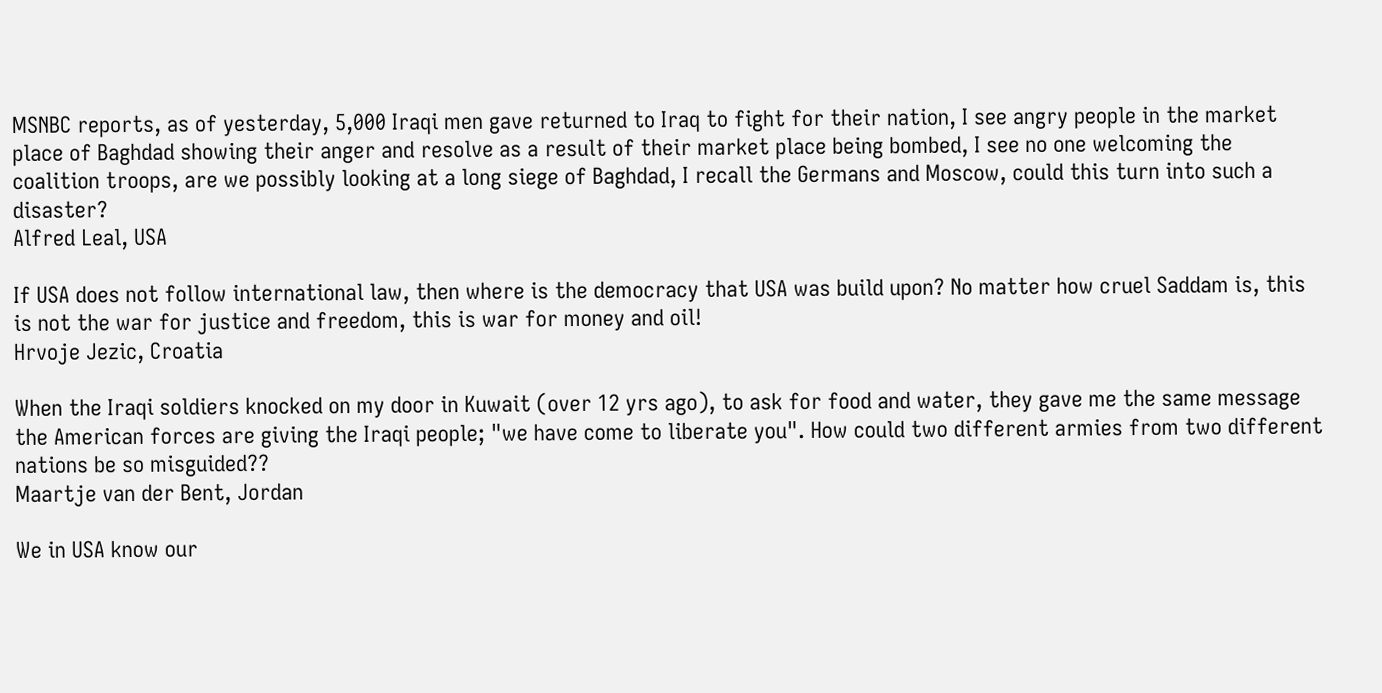MSNBC reports, as of yesterday, 5,000 Iraqi men gave returned to Iraq to fight for their nation, I see angry people in the market place of Baghdad showing their anger and resolve as a result of their market place being bombed, I see no one welcoming the coalition troops, are we possibly looking at a long siege of Baghdad, I recall the Germans and Moscow, could this turn into such a disaster?
Alfred Leal, USA

If USA does not follow international law, then where is the democracy that USA was build upon? No matter how cruel Saddam is, this is not the war for justice and freedom, this is war for money and oil!
Hrvoje Jezic, Croatia

When the Iraqi soldiers knocked on my door in Kuwait (over 12 yrs ago), to ask for food and water, they gave me the same message the American forces are giving the Iraqi people; "we have come to liberate you". How could two different armies from two different nations be so misguided??
Maartje van der Bent, Jordan

We in USA know our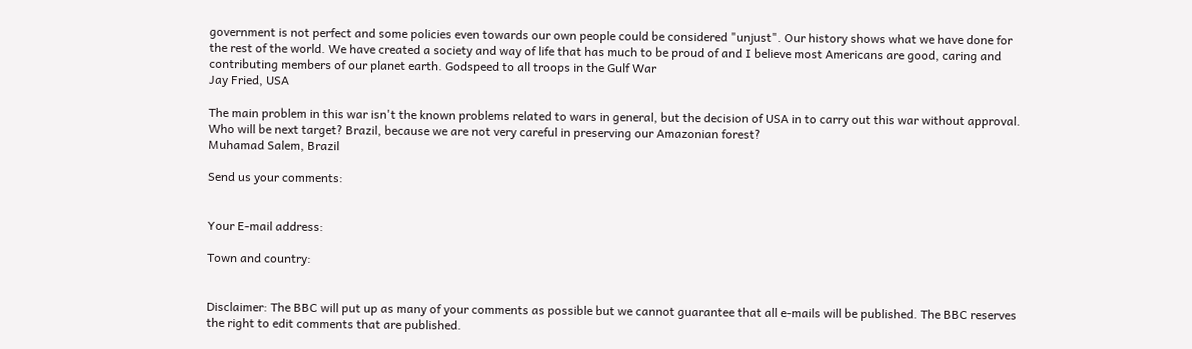government is not perfect and some policies even towards our own people could be considered "unjust". Our history shows what we have done for the rest of the world. We have created a society and way of life that has much to be proud of and I believe most Americans are good, caring and contributing members of our planet earth. Godspeed to all troops in the Gulf War
Jay Fried, USA

The main problem in this war isn't the known problems related to wars in general, but the decision of USA in to carry out this war without approval. Who will be next target? Brazil, because we are not very careful in preserving our Amazonian forest?
Muhamad Salem, Brazil

Send us your comments:


Your E-mail address:

Town and country:


Disclaimer: The BBC will put up as many of your comments as possible but we cannot guarantee that all e-mails will be published. The BBC reserves the right to edit comments that are published.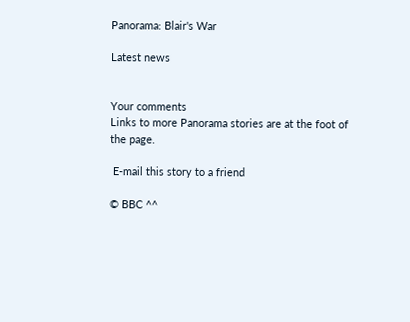Panorama: Blair's War

Latest news


Your comments
Links to more Panorama stories are at the foot of the page.

 E-mail this story to a friend

© BBC ^^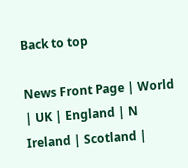Back to top

News Front Page | World | UK | England | N Ireland | Scotland |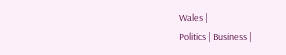Wales |
Politics | Business |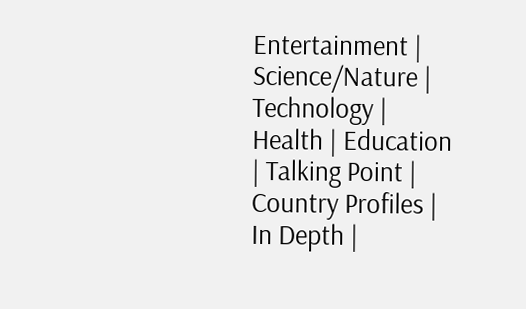Entertainment | Science/Nature | Technology |
Health | Education | Talking Point | Country Profiles | In Depth |